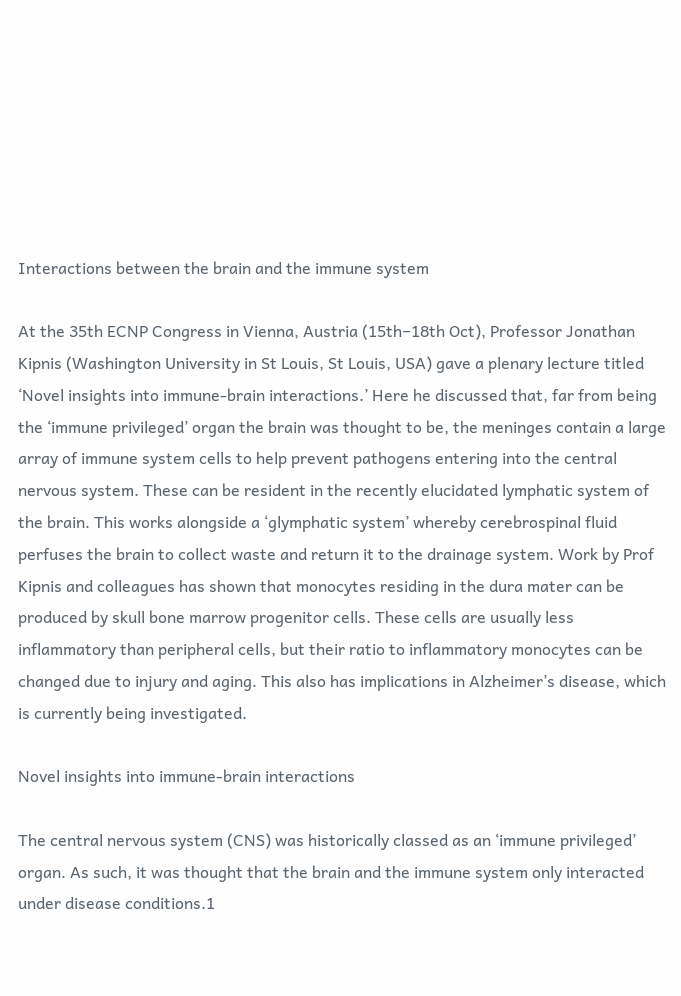Interactions between the brain and the immune system

At the 35th ECNP Congress in Vienna, Austria (15th−18th Oct), Professor Jonathan Kipnis (Washington University in St Louis, St Louis, USA) gave a plenary lecture titled ‘Novel insights into immune-brain interactions.’ Here he discussed that, far from being the ‘immune privileged’ organ the brain was thought to be, the meninges contain a large array of immune system cells to help prevent pathogens entering into the central nervous system. These can be resident in the recently elucidated lymphatic system of the brain. This works alongside a ‘glymphatic system’ whereby cerebrospinal fluid perfuses the brain to collect waste and return it to the drainage system. Work by Prof Kipnis and colleagues has shown that monocytes residing in the dura mater can be produced by skull bone marrow progenitor cells. These cells are usually less inflammatory than peripheral cells, but their ratio to inflammatory monocytes can be changed due to injury and aging. This also has implications in Alzheimer’s disease, which is currently being investigated.

Novel insights into immune-brain interactions

The central nervous system (CNS) was historically classed as an ‘immune privileged’ organ. As such, it was thought that the brain and the immune system only interacted under disease conditions.1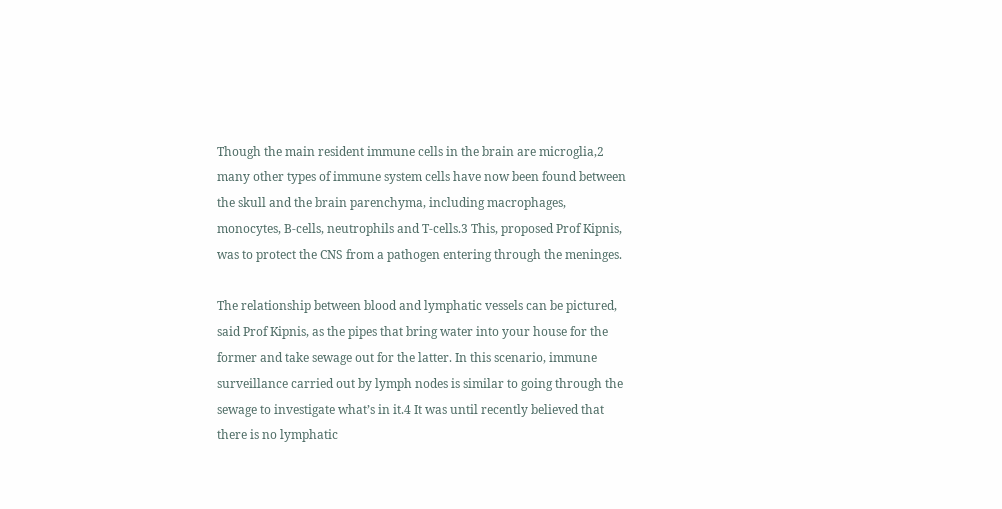Though the main resident immune cells in the brain are microglia,2 many other types of immune system cells have now been found between the skull and the brain parenchyma, including macrophages, monocytes, B-cells, neutrophils and T-cells.3 This, proposed Prof Kipnis, was to protect the CNS from a pathogen entering through the meninges.

The relationship between blood and lymphatic vessels can be pictured, said Prof Kipnis, as the pipes that bring water into your house for the former and take sewage out for the latter. In this scenario, immune surveillance carried out by lymph nodes is similar to going through the sewage to investigate what’s in it.4 It was until recently believed that there is no lymphatic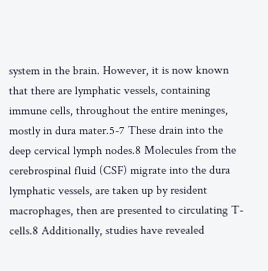system in the brain. However, it is now known that there are lymphatic vessels, containing immune cells, throughout the entire meninges, mostly in dura mater.5-7 These drain into the deep cervical lymph nodes.8 Molecules from the cerebrospinal fluid (CSF) migrate into the dura lymphatic vessels, are taken up by resident macrophages, then are presented to circulating T-cells.8 Additionally, studies have revealed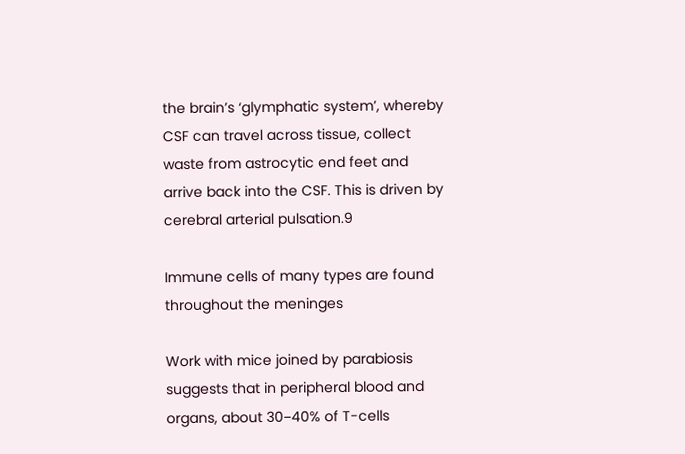the brain’s ‘glymphatic system’, whereby CSF can travel across tissue, collect waste from astrocytic end feet and arrive back into the CSF. This is driven by cerebral arterial pulsation.9

Immune cells of many types are found throughout the meninges

Work with mice joined by parabiosis suggests that in peripheral blood and organs, about 30−40% of T-cells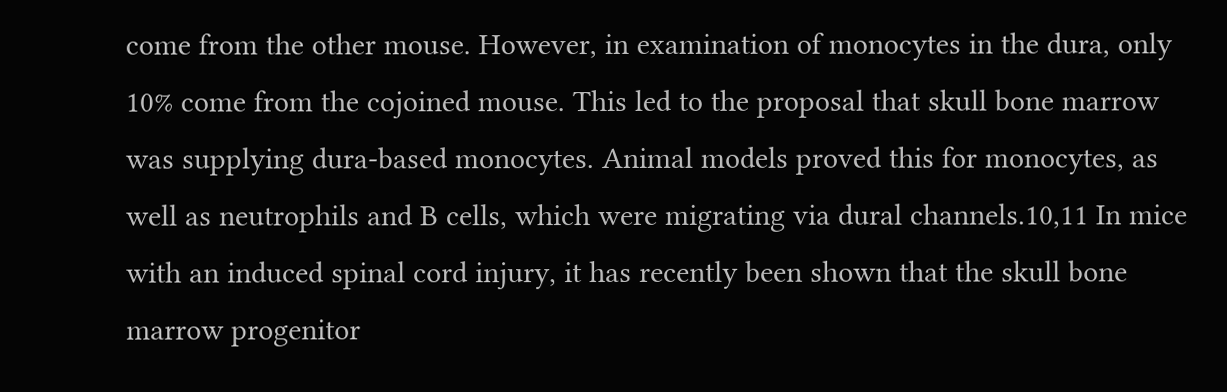come from the other mouse. However, in examination of monocytes in the dura, only 10% come from the cojoined mouse. This led to the proposal that skull bone marrow was supplying dura-based monocytes. Animal models proved this for monocytes, as well as neutrophils and B cells, which were migrating via dural channels.10,11 In mice with an induced spinal cord injury, it has recently been shown that the skull bone marrow progenitor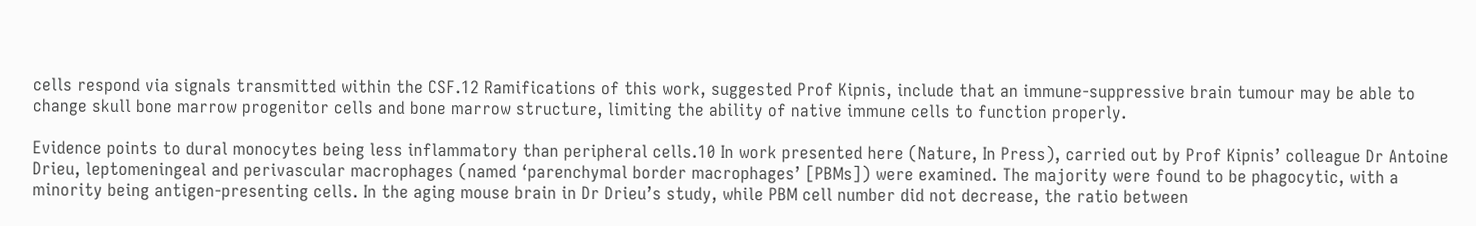cells respond via signals transmitted within the CSF.12 Ramifications of this work, suggested Prof Kipnis, include that an immune-suppressive brain tumour may be able to change skull bone marrow progenitor cells and bone marrow structure, limiting the ability of native immune cells to function properly.

Evidence points to dural monocytes being less inflammatory than peripheral cells.10 In work presented here (Nature, In Press), carried out by Prof Kipnis’ colleague Dr Antoine Drieu, leptomeningeal and perivascular macrophages (named ‘parenchymal border macrophages’ [PBMs]) were examined. The majority were found to be phagocytic, with a minority being antigen-presenting cells. In the aging mouse brain in Dr Drieu’s study, while PBM cell number did not decrease, the ratio between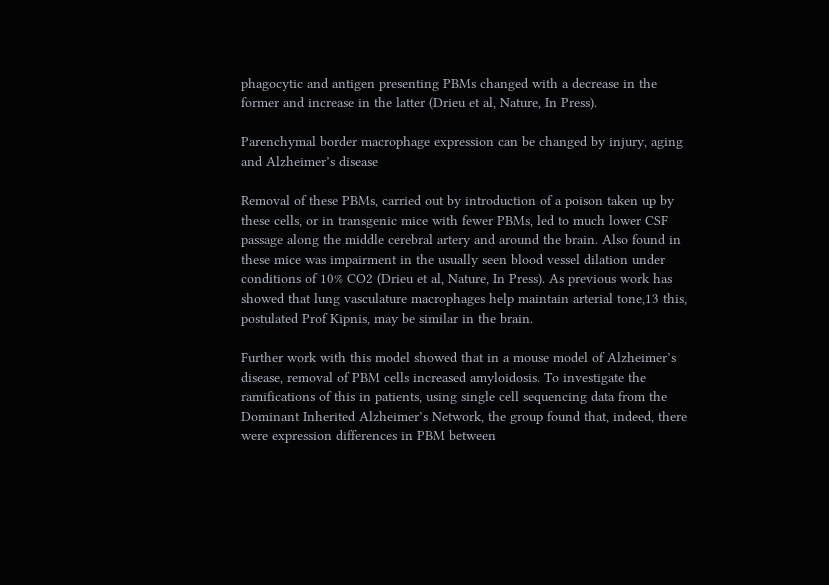phagocytic and antigen presenting PBMs changed with a decrease in the former and increase in the latter (Drieu et al, Nature, In Press).

Parenchymal border macrophage expression can be changed by injury, aging and Alzheimer’s disease

Removal of these PBMs, carried out by introduction of a poison taken up by these cells, or in transgenic mice with fewer PBMs, led to much lower CSF passage along the middle cerebral artery and around the brain. Also found in these mice was impairment in the usually seen blood vessel dilation under conditions of 10% CO2 (Drieu et al, Nature, In Press). As previous work has showed that lung vasculature macrophages help maintain arterial tone,13 this, postulated Prof Kipnis, may be similar in the brain.

Further work with this model showed that in a mouse model of Alzheimer’s disease, removal of PBM cells increased amyloidosis. To investigate the ramifications of this in patients, using single cell sequencing data from the Dominant Inherited Alzheimer’s Network, the group found that, indeed, there were expression differences in PBM between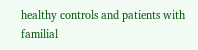healthy controls and patients with familial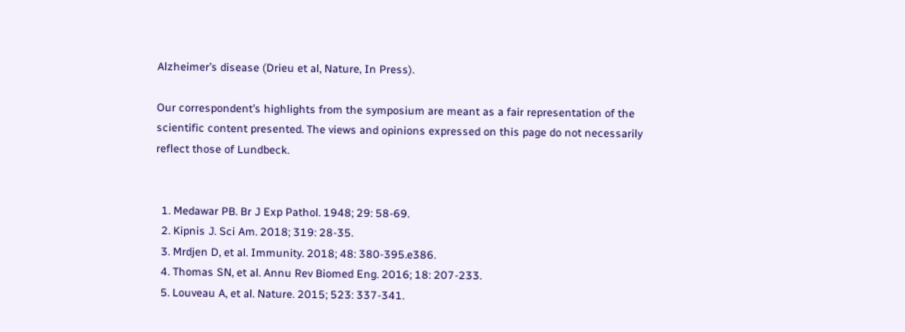Alzheimer’s disease (Drieu et al, Nature, In Press).

Our correspondent’s highlights from the symposium are meant as a fair representation of the scientific content presented. The views and opinions expressed on this page do not necessarily reflect those of Lundbeck.


  1. Medawar PB. Br J Exp Pathol. 1948; 29: 58-69.
  2. Kipnis J. Sci Am. 2018; 319: 28-35.
  3. Mrdjen D, et al. Immunity. 2018; 48: 380-395.e386.
  4. Thomas SN, et al. Annu Rev Biomed Eng. 2016; 18: 207-233.
  5. Louveau A, et al. Nature. 2015; 523: 337-341.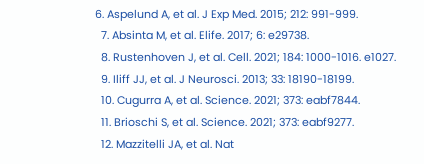6. Aspelund A, et al. J Exp Med. 2015; 212: 991-999.
  7. Absinta M, et al. Elife. 2017; 6: e29738.
  8. Rustenhoven J, et al. Cell. 2021; 184: 1000-1016. e1027.
  9. Iliff JJ, et al. J Neurosci. 2013; 33: 18190-18199.
  10. Cugurra A, et al. Science. 2021; 373: eabf7844.
  11. Brioschi S, et al. Science. 2021; 373: eabf9277.
  12. Mazzitelli JA, et al. Nat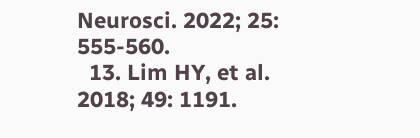Neurosci. 2022; 25: 555-560.
  13. Lim HY, et al. 2018; 49: 1191.